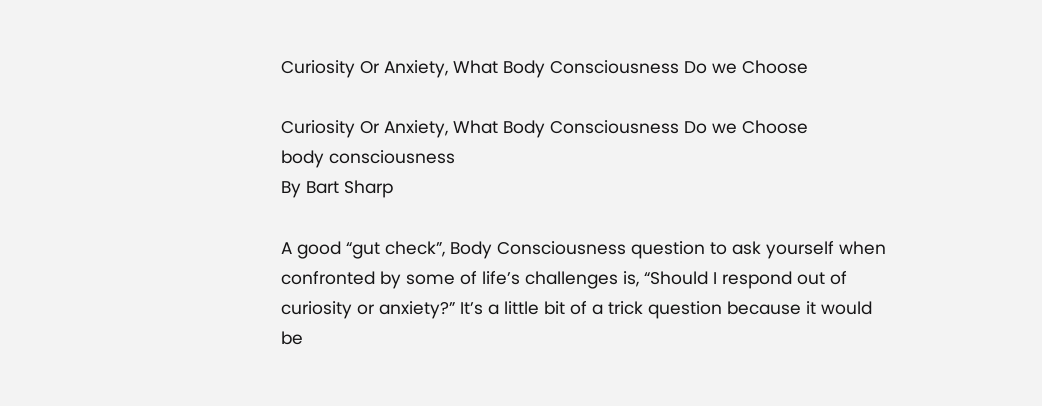Curiosity Or Anxiety, What Body Consciousness Do we Choose

Curiosity Or Anxiety, What Body Consciousness Do we Choose
body consciousness
By Bart Sharp

A good “gut check”, Body Consciousness question to ask yourself when confronted by some of life’s challenges is, “Should I respond out of curiosity or anxiety?” It’s a little bit of a trick question because it would be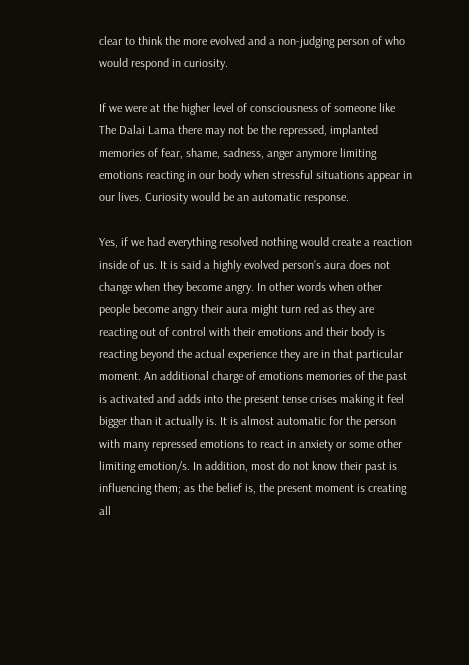clear to think the more evolved and a non-judging person of who would respond in curiosity.

If we were at the higher level of consciousness of someone like The Dalai Lama there may not be the repressed, implanted memories of fear, shame, sadness, anger anymore limiting emotions reacting in our body when stressful situations appear in our lives. Curiosity would be an automatic response.

Yes, if we had everything resolved nothing would create a reaction inside of us. It is said a highly evolved person’s aura does not change when they become angry. In other words when other people become angry their aura might turn red as they are reacting out of control with their emotions and their body is reacting beyond the actual experience they are in that particular moment. An additional charge of emotions memories of the past is activated and adds into the present tense crises making it feel bigger than it actually is. It is almost automatic for the person with many repressed emotions to react in anxiety or some other limiting emotion/s. In addition, most do not know their past is influencing them; as the belief is, the present moment is creating all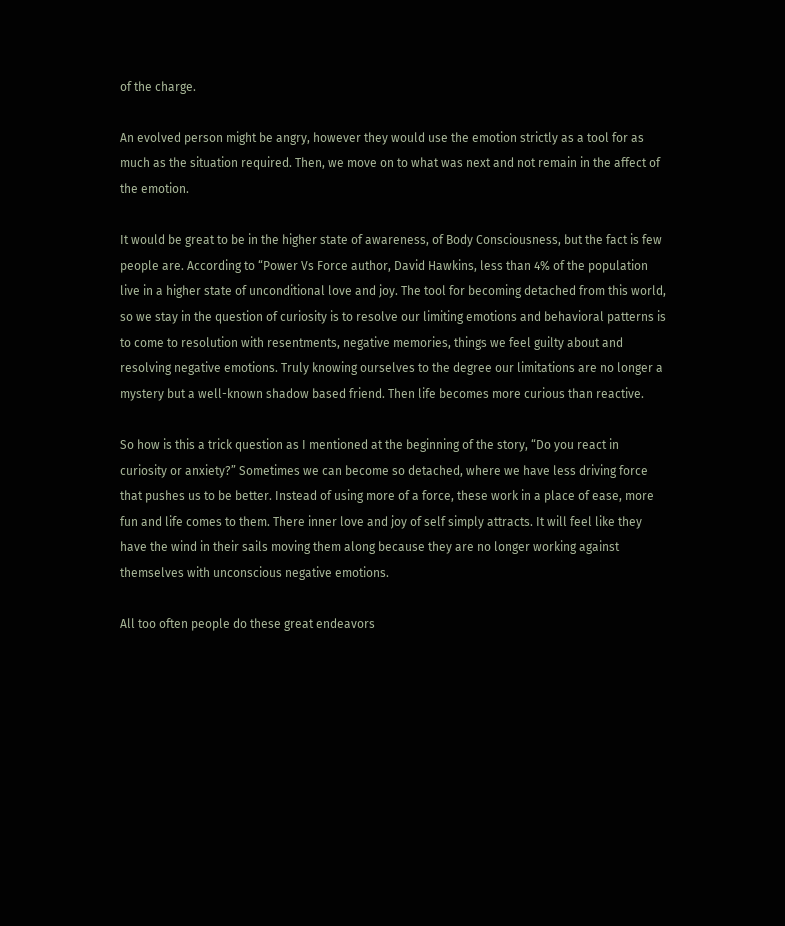of the charge.

An evolved person might be angry, however they would use the emotion strictly as a tool for as much as the situation required. Then, we move on to what was next and not remain in the affect of the emotion.

It would be great to be in the higher state of awareness, of Body Consciousness, but the fact is few people are. According to “Power Vs Force author, David Hawkins, less than 4% of the population live in a higher state of unconditional love and joy. The tool for becoming detached from this world, so we stay in the question of curiosity is to resolve our limiting emotions and behavioral patterns is to come to resolution with resentments, negative memories, things we feel guilty about and resolving negative emotions. Truly knowing ourselves to the degree our limitations are no longer a mystery but a well-known shadow based friend. Then life becomes more curious than reactive.

So how is this a trick question as I mentioned at the beginning of the story, “Do you react in curiosity or anxiety?” Sometimes we can become so detached, where we have less driving force that pushes us to be better. Instead of using more of a force, these work in a place of ease, more fun and life comes to them. There inner love and joy of self simply attracts. It will feel like they have the wind in their sails moving them along because they are no longer working against themselves with unconscious negative emotions.

All too often people do these great endeavors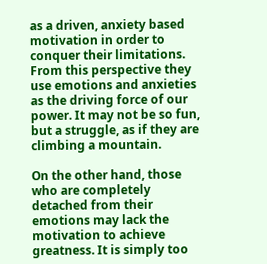as a driven, anxiety based motivation in order to conquer their limitations. From this perspective they use emotions and anxieties as the driving force of our power. It may not be so fun, but a struggle, as if they are climbing a mountain.

On the other hand, those who are completely detached from their emotions may lack the motivation to achieve greatness. It is simply too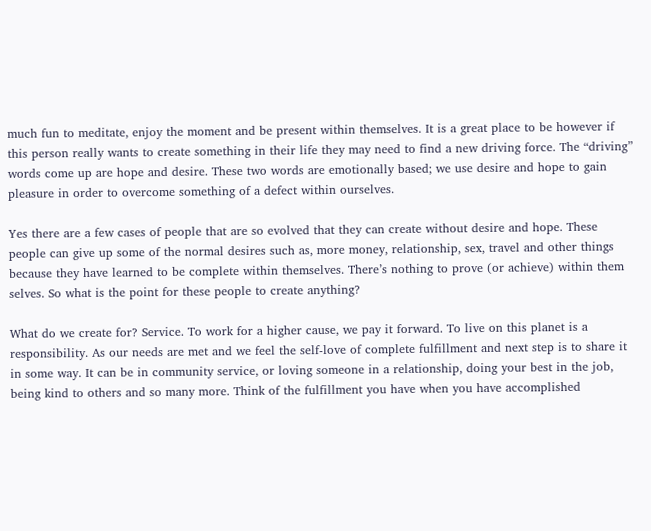much fun to meditate, enjoy the moment and be present within themselves. It is a great place to be however if this person really wants to create something in their life they may need to find a new driving force. The “driving” words come up are hope and desire. These two words are emotionally based; we use desire and hope to gain pleasure in order to overcome something of a defect within ourselves.

Yes there are a few cases of people that are so evolved that they can create without desire and hope. These people can give up some of the normal desires such as, more money, relationship, sex, travel and other things because they have learned to be complete within themselves. There’s nothing to prove (or achieve) within them selves. So what is the point for these people to create anything?

What do we create for? Service. To work for a higher cause, we pay it forward. To live on this planet is a responsibility. As our needs are met and we feel the self-love of complete fulfillment and next step is to share it in some way. It can be in community service, or loving someone in a relationship, doing your best in the job, being kind to others and so many more. Think of the fulfillment you have when you have accomplished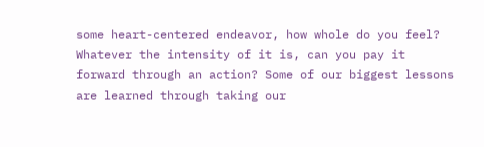some heart-centered endeavor, how whole do you feel? Whatever the intensity of it is, can you pay it forward through an action? Some of our biggest lessons are learned through taking our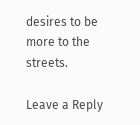desires to be more to the streets.

Leave a Reply